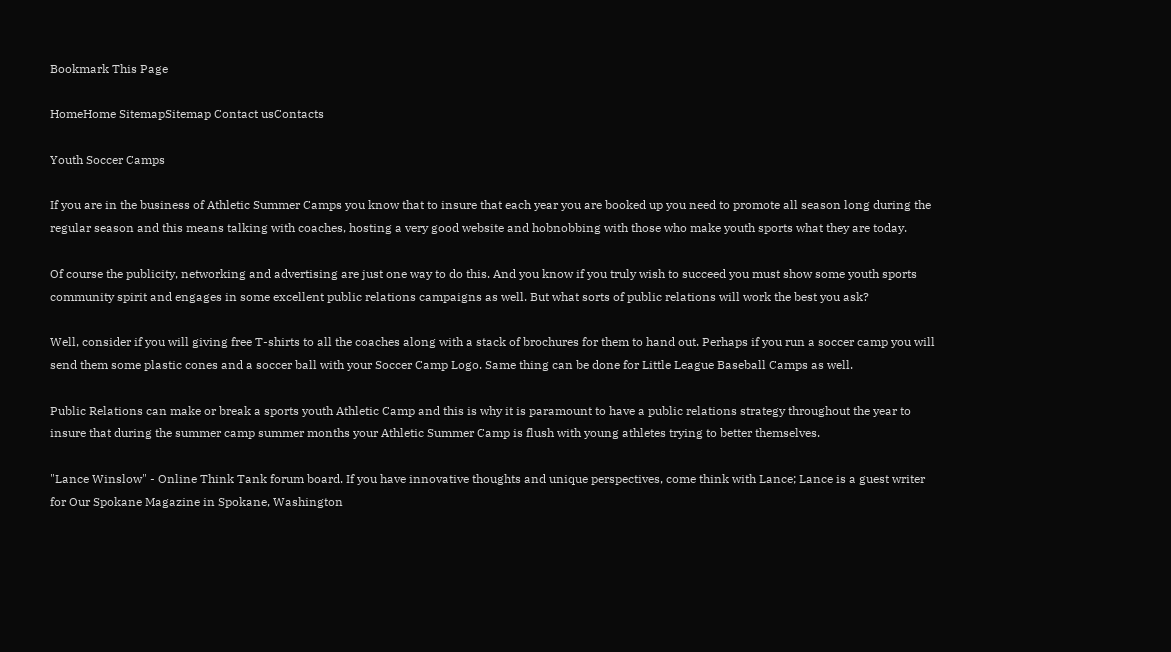Bookmark This Page

HomeHome SitemapSitemap Contact usContacts

Youth Soccer Camps

If you are in the business of Athletic Summer Camps you know that to insure that each year you are booked up you need to promote all season long during the regular season and this means talking with coaches, hosting a very good website and hobnobbing with those who make youth sports what they are today.

Of course the publicity, networking and advertising are just one way to do this. And you know if you truly wish to succeed you must show some youth sports community spirit and engages in some excellent public relations campaigns as well. But what sorts of public relations will work the best you ask?

Well, consider if you will giving free T-shirts to all the coaches along with a stack of brochures for them to hand out. Perhaps if you run a soccer camp you will send them some plastic cones and a soccer ball with your Soccer Camp Logo. Same thing can be done for Little League Baseball Camps as well.

Public Relations can make or break a sports youth Athletic Camp and this is why it is paramount to have a public relations strategy throughout the year to insure that during the summer camp summer months your Athletic Summer Camp is flush with young athletes trying to better themselves.

"Lance Winslow" - Online Think Tank forum board. If you have innovative thoughts and unique perspectives, come think with Lance; Lance is a guest writer for Our Spokane Magazine in Spokane, Washington